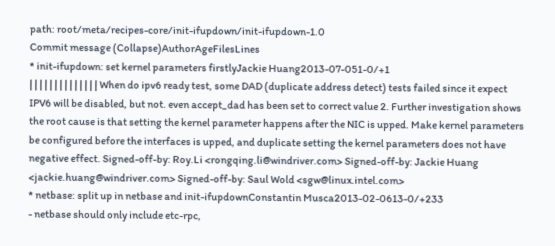path: root/meta/recipes-core/init-ifupdown/init-ifupdown-1.0
Commit message (Collapse)AuthorAgeFilesLines
* init-ifupdown: set kernel parameters firstlyJackie Huang2013-07-051-0/+1
| | | | | | | | | | | | | | When do ipv6 ready test, some DAD (duplicate address detect) tests failed since it expect IPV6 will be disabled, but not. even accept_dad has been set to correct value 2. Further investigation shows the root cause is that setting the kernel parameter happens after the NIC is upped. Make kernel parameters be configured before the interfaces is upped, and duplicate setting the kernel parameters does not have negative effect. Signed-off-by: Roy.Li <rongqing.li@windriver.com> Signed-off-by: Jackie Huang <jackie.huang@windriver.com> Signed-off-by: Saul Wold <sgw@linux.intel.com>
* netbase: split up in netbase and init-ifupdownConstantin Musca2013-02-0613-0/+233
- netbase should only include etc-rpc,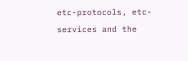etc-protocols, etc-services and the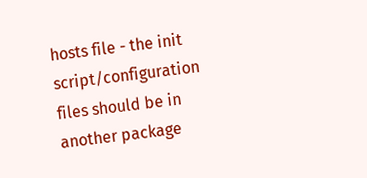hosts file - the init script/configuration files should be in another package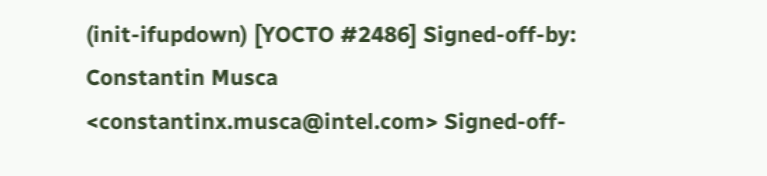(init-ifupdown) [YOCTO #2486] Signed-off-by: Constantin Musca <constantinx.musca@intel.com> Signed-off-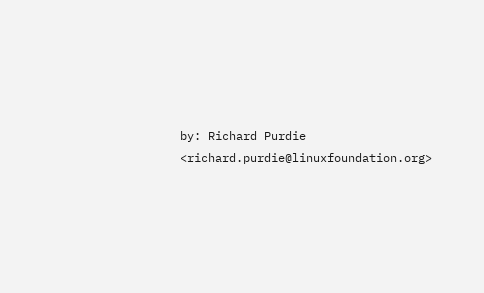by: Richard Purdie <richard.purdie@linuxfoundation.org>